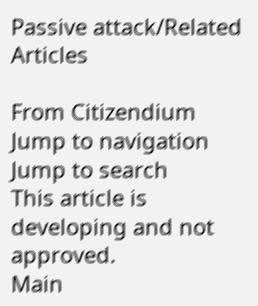Passive attack/Related Articles

From Citizendium
Jump to navigation Jump to search
This article is developing and not approved.
Main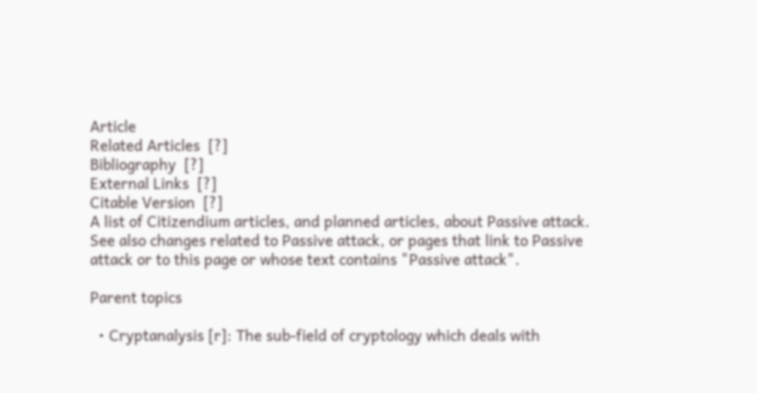Article
Related Articles  [?]
Bibliography  [?]
External Links  [?]
Citable Version  [?]
A list of Citizendium articles, and planned articles, about Passive attack.
See also changes related to Passive attack, or pages that link to Passive attack or to this page or whose text contains "Passive attack".

Parent topics

  • Cryptanalysis [r]: The sub-field of cryptology which deals with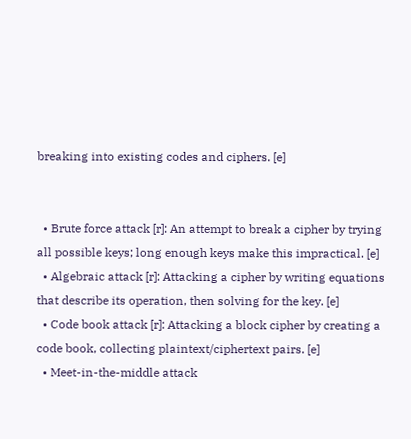breaking into existing codes and ciphers. [e]


  • Brute force attack [r]: An attempt to break a cipher by trying all possible keys; long enough keys make this impractical. [e]
  • Algebraic attack [r]: Attacking a cipher by writing equations that describe its operation, then solving for the key. [e]
  • Code book attack [r]: Attacking a block cipher by creating a code book, collecting plaintext/ciphertext pairs. [e]
  • Meet-in-the-middle attack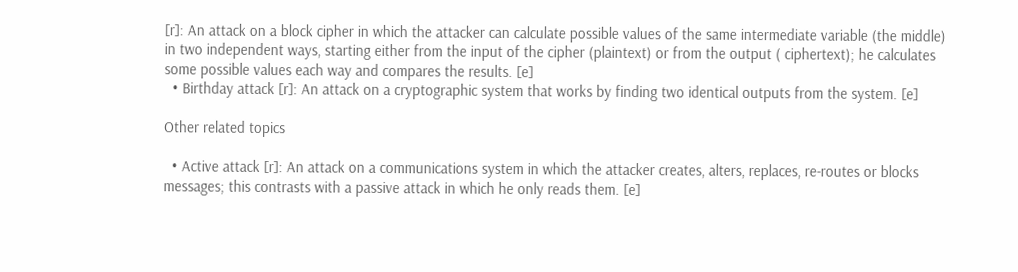[r]: An attack on a block cipher in which the attacker can calculate possible values of the same intermediate variable (the middle) in two independent ways, starting either from the input of the cipher (plaintext) or from the output ( ciphertext); he calculates some possible values each way and compares the results. [e]
  • Birthday attack [r]: An attack on a cryptographic system that works by finding two identical outputs from the system. [e]

Other related topics

  • Active attack [r]: An attack on a communications system in which the attacker creates, alters, replaces, re-routes or blocks messages; this contrasts with a passive attack in which he only reads them. [e]